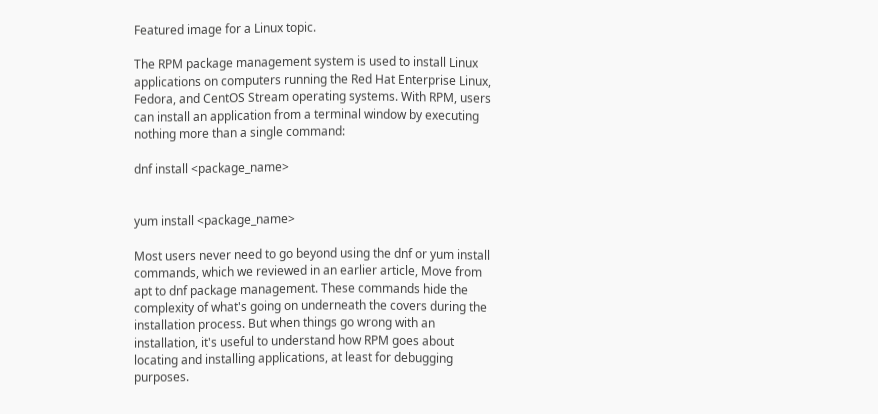Featured image for a Linux topic.

The RPM package management system is used to install Linux applications on computers running the Red Hat Enterprise Linux, Fedora, and CentOS Stream operating systems. With RPM, users can install an application from a terminal window by executing nothing more than a single command:

dnf install <package_name>


yum install <package_name>

Most users never need to go beyond using the dnf or yum install commands, which we reviewed in an earlier article, Move from apt to dnf package management. These commands hide the complexity of what's going on underneath the covers during the installation process. But when things go wrong with an installation, it's useful to understand how RPM goes about locating and installing applications, at least for debugging purposes.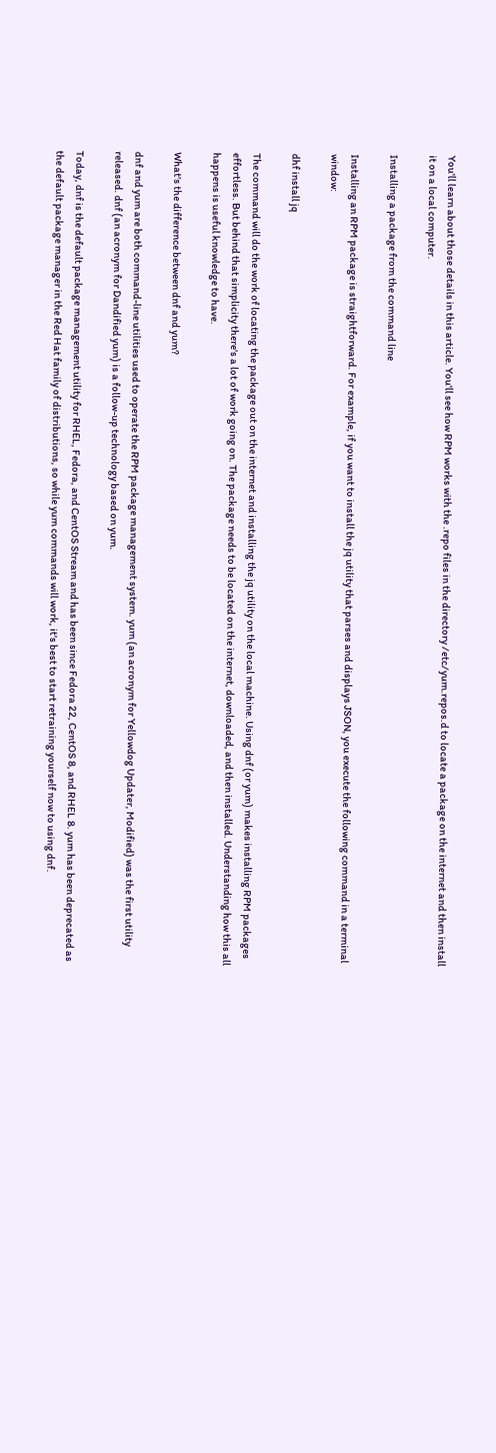You'll learn about those details in this article. You'll see how RPM works with the .repo files in the directory /etc/yum.repos.d to locate a package on the internet and then install it on a local computer.

Installing a package from the command line

Installing an RPM package is straightforward. For example, if you want to install the jq utility that parses and displays JSON, you execute the following command in a terminal window:

dhf install jq

The command will do the work of locating the package out on the internet and installing the jq utility on the local machine. Using dnf (or yum) makes installing RPM packages effortless. But behind that simplicity there's a lot of work going on. The package needs to be located on the internet, downloaded, and then installed. Understanding how this all happens is useful knowledge to have.

What's the difference between dnf and yum?

dnf and yum are both command-line utilities used to operate the RPM package management system. yum (an acronym for Yellowdog Updater, Modified) was the first utility released. dnf (an acronym for Dandified yum) is a follow-up technology based on yum.

Today, dnf is the default package management utility for RHEL, Fedora, and CentOS Stream and has been since Fedora 22, CentOS 8, and RHEL 8. yum has been deprecated as the default package manager in the Red Hat family of distributions, so while yum commands will work, it's best to start retraining yourself now to using dnf.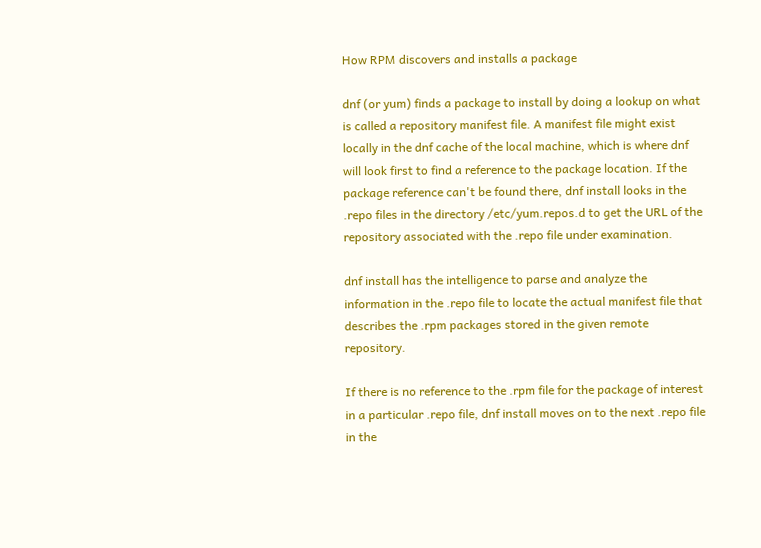How RPM discovers and installs a package

dnf (or yum) finds a package to install by doing a lookup on what is called a repository manifest file. A manifest file might exist locally in the dnf cache of the local machine, which is where dnf will look first to find a reference to the package location. If the package reference can't be found there, dnf install looks in the .repo files in the directory /etc/yum.repos.d to get the URL of the repository associated with the .repo file under examination.

dnf install has the intelligence to parse and analyze the information in the .repo file to locate the actual manifest file that describes the .rpm packages stored in the given remote repository.

If there is no reference to the .rpm file for the package of interest in a particular .repo file, dnf install moves on to the next .repo file in the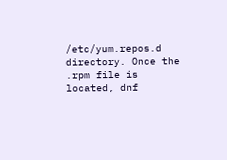/etc/yum.repos.d directory. Once the .rpm file is located, dnf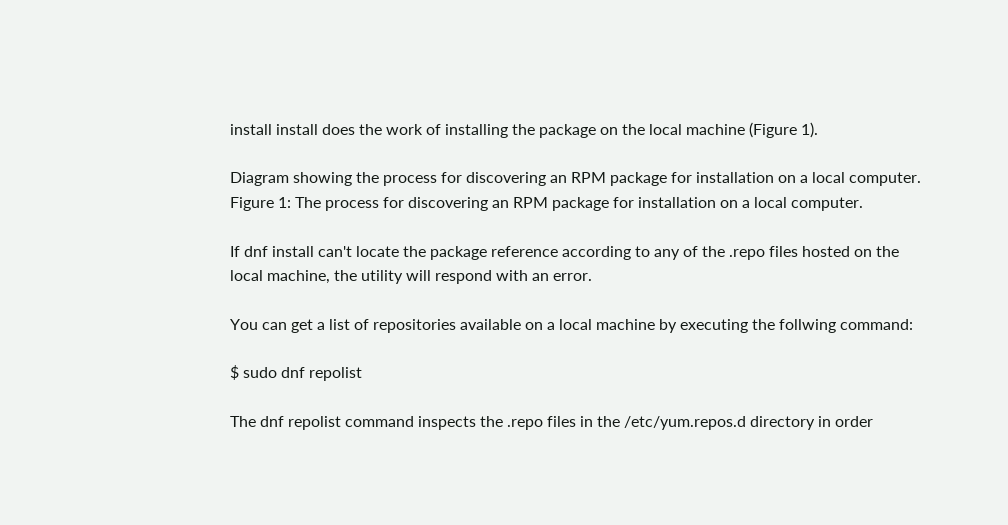install install does the work of installing the package on the local machine (Figure 1).

Diagram showing the process for discovering an RPM package for installation on a local computer.
Figure 1: The process for discovering an RPM package for installation on a local computer.

If dnf install can't locate the package reference according to any of the .repo files hosted on the local machine, the utility will respond with an error.

You can get a list of repositories available on a local machine by executing the follwing command:

$ sudo dnf repolist

The dnf repolist command inspects the .repo files in the /etc/yum.repos.d directory in order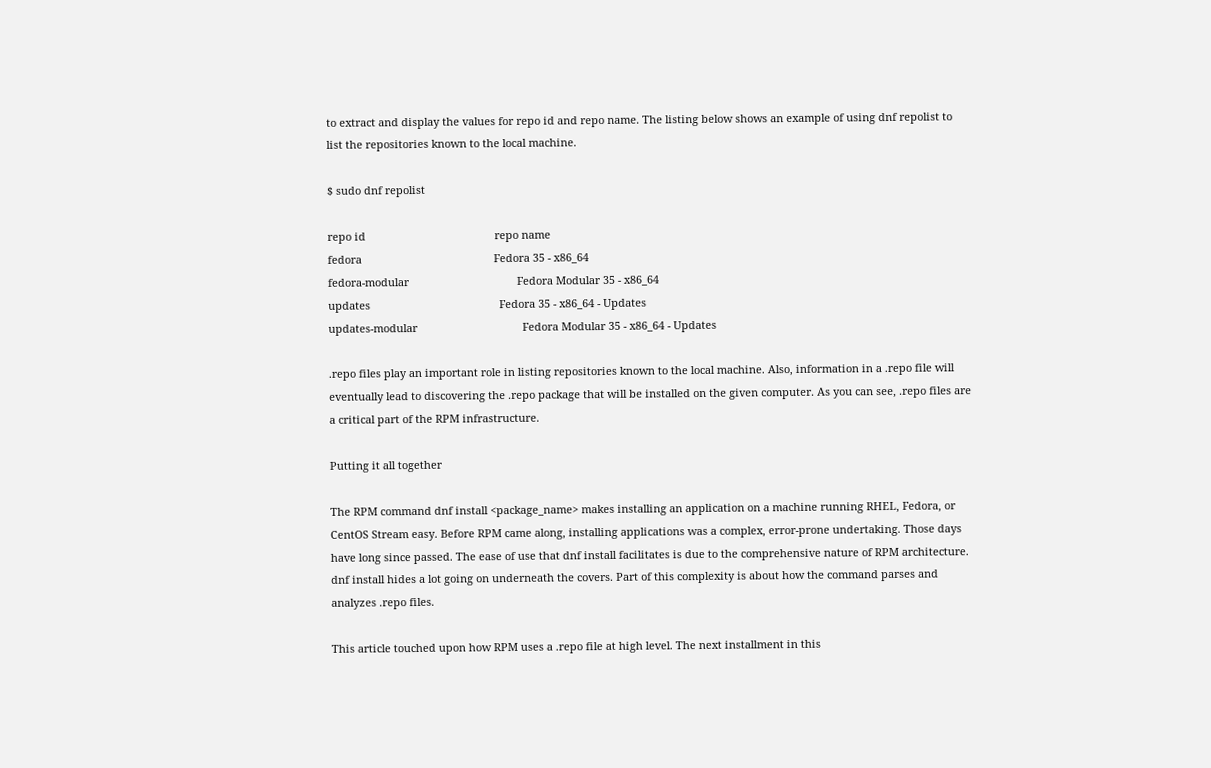to extract and display the values for repo id and repo name. The listing below shows an example of using dnf repolist to list the repositories known to the local machine.

$ sudo dnf repolist

repo id                                           repo name
fedora                                            Fedora 35 - x86_64
fedora-modular                                    Fedora Modular 35 - x86_64
updates                                           Fedora 35 - x86_64 - Updates
updates-modular                                   Fedora Modular 35 - x86_64 - Updates

.repo files play an important role in listing repositories known to the local machine. Also, information in a .repo file will eventually lead to discovering the .repo package that will be installed on the given computer. As you can see, .repo files are a critical part of the RPM infrastructure.

Putting it all together

The RPM command dnf install <package_name> makes installing an application on a machine running RHEL, Fedora, or CentOS Stream easy. Before RPM came along, installing applications was a complex, error-prone undertaking. Those days have long since passed. The ease of use that dnf install facilitates is due to the comprehensive nature of RPM architecture. dnf install hides a lot going on underneath the covers. Part of this complexity is about how the command parses and analyzes .repo files.

This article touched upon how RPM uses a .repo file at high level. The next installment in this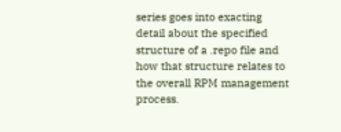series goes into exacting detail about the specified structure of a .repo file and how that structure relates to the overall RPM management process.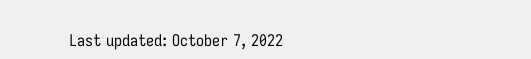Last updated: October 7, 2022